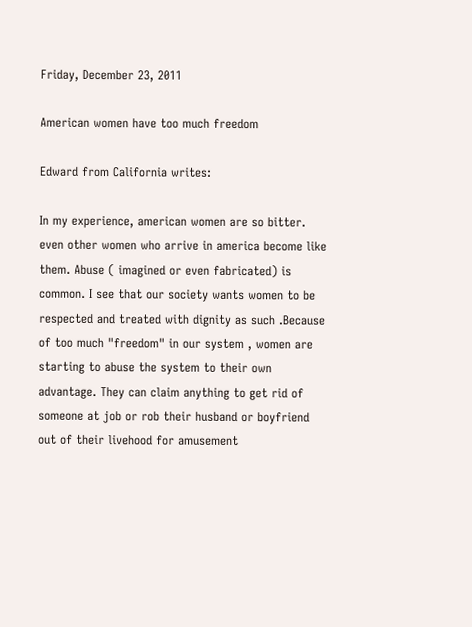Friday, December 23, 2011

American women have too much freedom

Edward from California writes:

In my experience, american women are so bitter. even other women who arrive in america become like them. Abuse ( imagined or even fabricated) is common. I see that our society wants women to be respected and treated with dignity as such .Because of too much "freedom" in our system , women are starting to abuse the system to their own advantage. They can claim anything to get rid of someone at job or rob their husband or boyfriend out of their livehood for amusement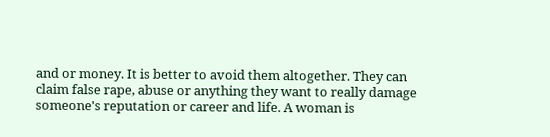and or money. It is better to avoid them altogether. They can claim false rape, abuse or anything they want to really damage someone's reputation or career and life. A woman is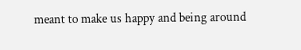meant to make us happy and being around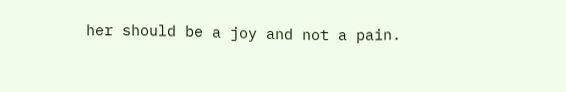her should be a joy and not a pain.